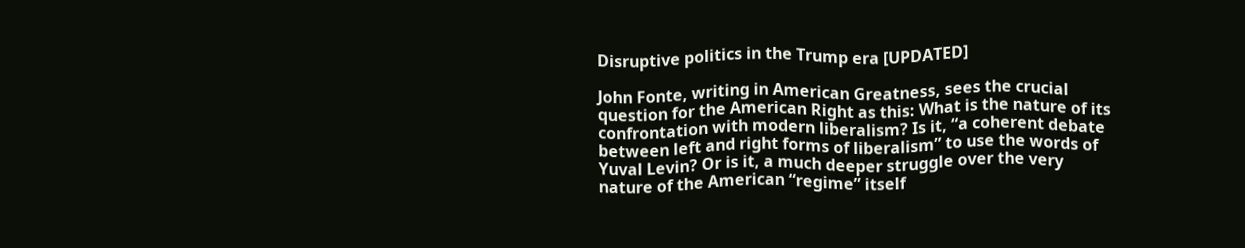Disruptive politics in the Trump era [UPDATED]

John Fonte, writing in American Greatness, sees the crucial question for the American Right as this: What is the nature of its confrontation with modern liberalism? Is it, “a coherent debate between left and right forms of liberalism” to use the words of Yuval Levin? Or is it, a much deeper struggle over the very nature of the American “regime” itself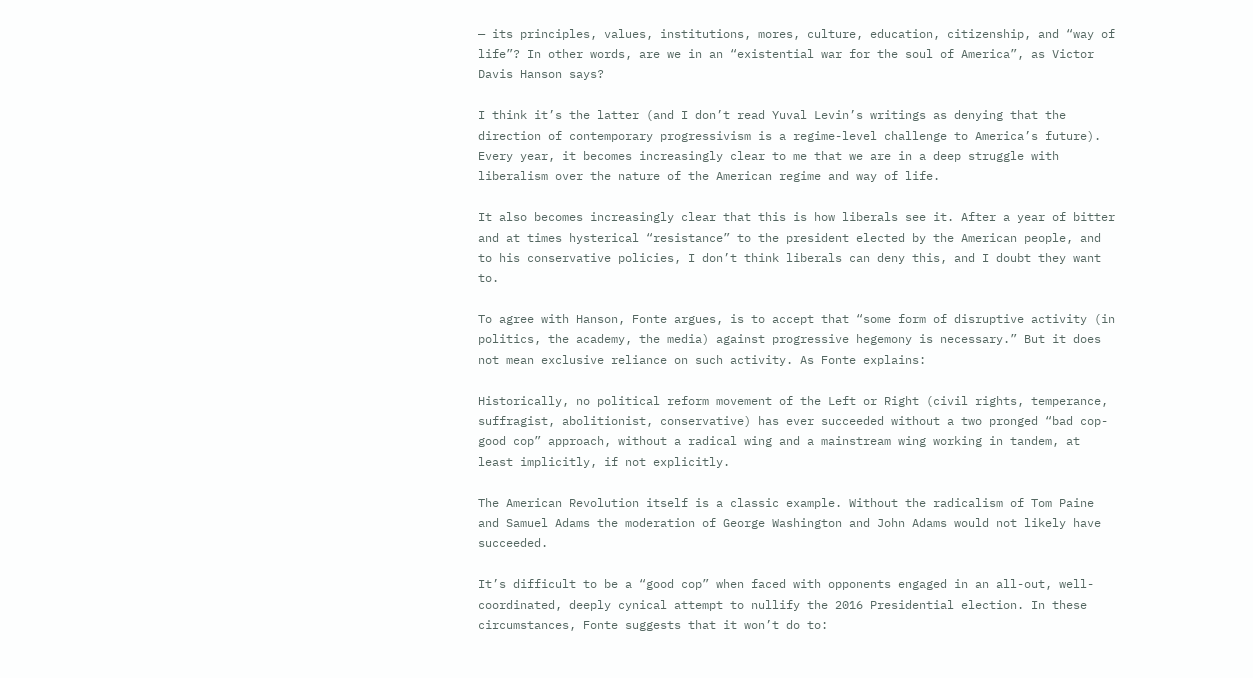— its principles, values, institutions, mores, culture, education, citizenship, and “way of life”? In other words, are we in an “existential war for the soul of America”, as Victor Davis Hanson says?

I think it’s the latter (and I don’t read Yuval Levin’s writings as denying that the direction of contemporary progressivism is a regime-level challenge to America’s future). Every year, it becomes increasingly clear to me that we are in a deep struggle with liberalism over the nature of the American regime and way of life.

It also becomes increasingly clear that this is how liberals see it. After a year of bitter and at times hysterical “resistance” to the president elected by the American people, and to his conservative policies, I don’t think liberals can deny this, and I doubt they want to.

To agree with Hanson, Fonte argues, is to accept that “some form of disruptive activity (in politics, the academy, the media) against progressive hegemony is necessary.” But it does not mean exclusive reliance on such activity. As Fonte explains:

Historically, no political reform movement of the Left or Right (civil rights, temperance, suffragist, abolitionist, conservative) has ever succeeded without a two pronged “bad cop-good cop” approach, without a radical wing and a mainstream wing working in tandem, at least implicitly, if not explicitly.

The American Revolution itself is a classic example. Without the radicalism of Tom Paine and Samuel Adams the moderation of George Washington and John Adams would not likely have succeeded.

It’s difficult to be a “good cop” when faced with opponents engaged in an all-out, well-coordinated, deeply cynical attempt to nullify the 2016 Presidential election. In these circumstances, Fonte suggests that it won’t do to: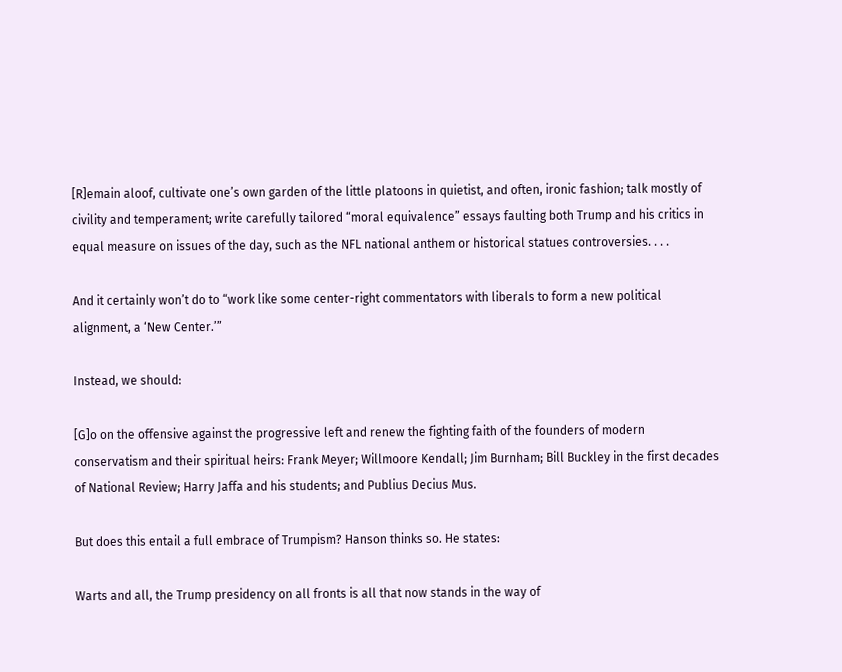[R]emain aloof, cultivate one’s own garden of the little platoons in quietist, and often, ironic fashion; talk mostly of civility and temperament; write carefully tailored “moral equivalence” essays faulting both Trump and his critics in equal measure on issues of the day, such as the NFL national anthem or historical statues controversies. . . .

And it certainly won’t do to “work like some center-right commentators with liberals to form a new political alignment, a ‘New Center.’”

Instead, we should:

[G]o on the offensive against the progressive left and renew the fighting faith of the founders of modern conservatism and their spiritual heirs: Frank Meyer; Willmoore Kendall; Jim Burnham; Bill Buckley in the first decades of National Review; Harry Jaffa and his students; and Publius Decius Mus.

But does this entail a full embrace of Trumpism? Hanson thinks so. He states:

Warts and all, the Trump presidency on all fronts is all that now stands in the way of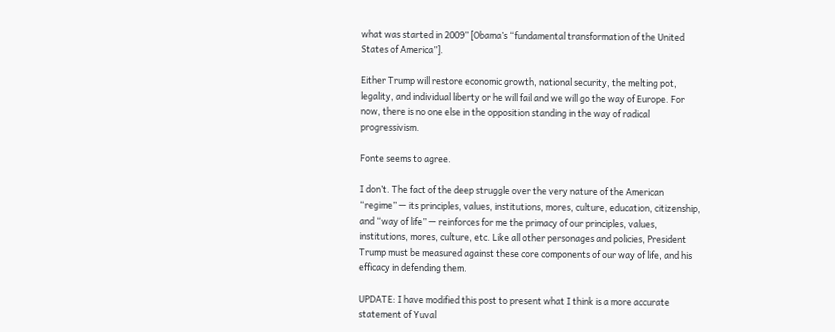what was started in 2009” [Obama’s “fundamental transformation of the United States of America”].

Either Trump will restore economic growth, national security, the melting pot, legality, and individual liberty or he will fail and we will go the way of Europe. For now, there is no one else in the opposition standing in the way of radical progressivism.

Fonte seems to agree.

I don’t. The fact of the deep struggle over the very nature of the American “regime” — its principles, values, institutions, mores, culture, education, citizenship, and “way of life” — reinforces for me the primacy of our principles, values, institutions, mores, culture, etc. Like all other personages and policies, President Trump must be measured against these core components of our way of life, and his efficacy in defending them.

UPDATE: I have modified this post to present what I think is a more accurate statement of Yuval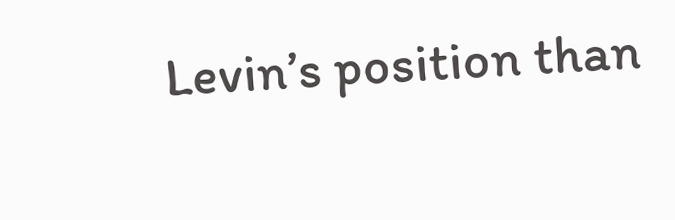Levin’s position than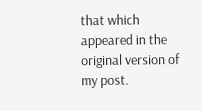that which appeared in the original version of my post.